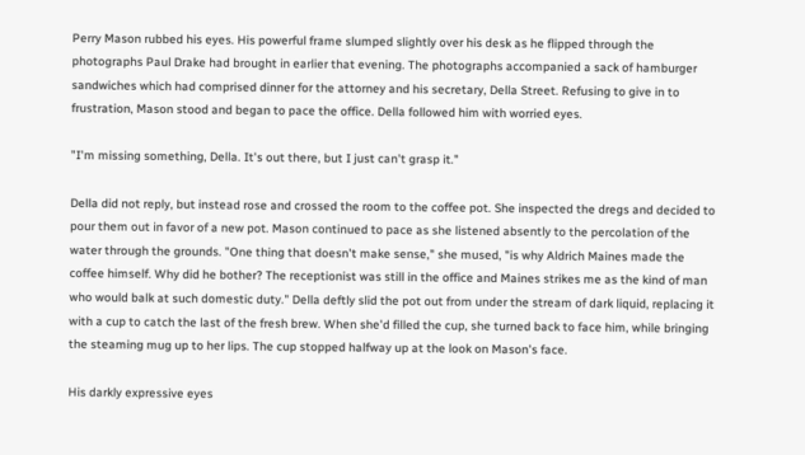Perry Mason rubbed his eyes. His powerful frame slumped slightly over his desk as he flipped through the photographs Paul Drake had brought in earlier that evening. The photographs accompanied a sack of hamburger sandwiches which had comprised dinner for the attorney and his secretary, Della Street. Refusing to give in to frustration, Mason stood and began to pace the office. Della followed him with worried eyes.

"I'm missing something, Della. It's out there, but I just can't grasp it."

Della did not reply, but instead rose and crossed the room to the coffee pot. She inspected the dregs and decided to pour them out in favor of a new pot. Mason continued to pace as she listened absently to the percolation of the water through the grounds. "One thing that doesn't make sense," she mused, "is why Aldrich Maines made the coffee himself. Why did he bother? The receptionist was still in the office and Maines strikes me as the kind of man who would balk at such domestic duty." Della deftly slid the pot out from under the stream of dark liquid, replacing it with a cup to catch the last of the fresh brew. When she'd filled the cup, she turned back to face him, while bringing the steaming mug up to her lips. The cup stopped halfway up at the look on Mason's face.

His darkly expressive eyes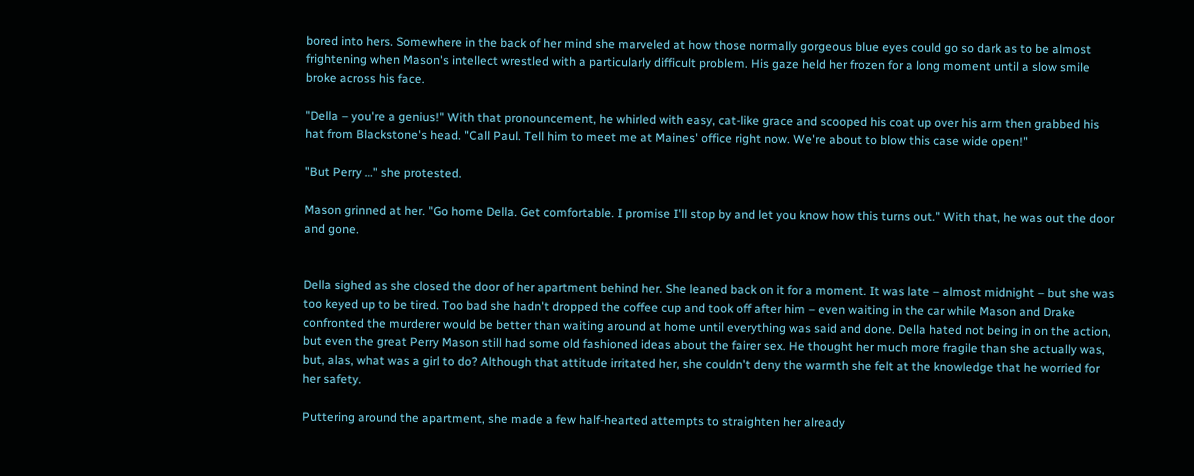bored into hers. Somewhere in the back of her mind she marveled at how those normally gorgeous blue eyes could go so dark as to be almost frightening when Mason's intellect wrestled with a particularly difficult problem. His gaze held her frozen for a long moment until a slow smile broke across his face.

"Della – you're a genius!" With that pronouncement, he whirled with easy, cat-like grace and scooped his coat up over his arm then grabbed his hat from Blackstone's head. "Call Paul. Tell him to meet me at Maines' office right now. We're about to blow this case wide open!"

"But Perry …" she protested.

Mason grinned at her. "Go home Della. Get comfortable. I promise I'll stop by and let you know how this turns out." With that, he was out the door and gone.


Della sighed as she closed the door of her apartment behind her. She leaned back on it for a moment. It was late – almost midnight – but she was too keyed up to be tired. Too bad she hadn't dropped the coffee cup and took off after him – even waiting in the car while Mason and Drake confronted the murderer would be better than waiting around at home until everything was said and done. Della hated not being in on the action, but even the great Perry Mason still had some old fashioned ideas about the fairer sex. He thought her much more fragile than she actually was, but, alas, what was a girl to do? Although that attitude irritated her, she couldn't deny the warmth she felt at the knowledge that he worried for her safety.

Puttering around the apartment, she made a few half-hearted attempts to straighten her already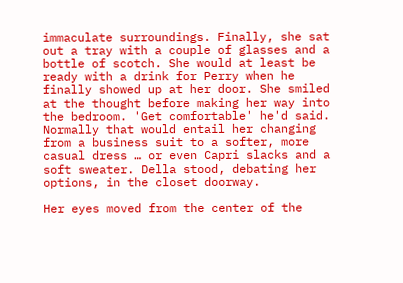immaculate surroundings. Finally, she sat out a tray with a couple of glasses and a bottle of scotch. She would at least be ready with a drink for Perry when he finally showed up at her door. She smiled at the thought before making her way into the bedroom. 'Get comfortable' he'd said. Normally that would entail her changing from a business suit to a softer, more casual dress … or even Capri slacks and a soft sweater. Della stood, debating her options, in the closet doorway.

Her eyes moved from the center of the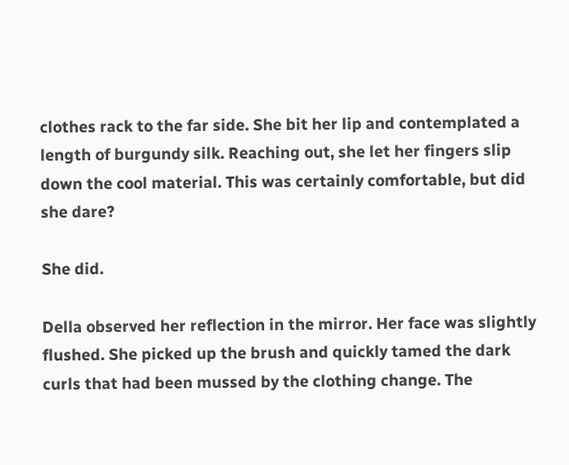clothes rack to the far side. She bit her lip and contemplated a length of burgundy silk. Reaching out, she let her fingers slip down the cool material. This was certainly comfortable, but did she dare?

She did.

Della observed her reflection in the mirror. Her face was slightly flushed. She picked up the brush and quickly tamed the dark curls that had been mussed by the clothing change. The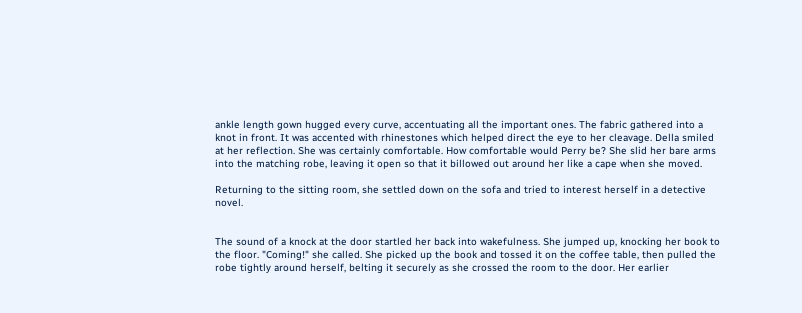ankle length gown hugged every curve, accentuating all the important ones. The fabric gathered into a knot in front. It was accented with rhinestones which helped direct the eye to her cleavage. Della smiled at her reflection. She was certainly comfortable. How comfortable would Perry be? She slid her bare arms into the matching robe, leaving it open so that it billowed out around her like a cape when she moved.

Returning to the sitting room, she settled down on the sofa and tried to interest herself in a detective novel.


The sound of a knock at the door startled her back into wakefulness. She jumped up, knocking her book to the floor. "Coming!" she called. She picked up the book and tossed it on the coffee table, then pulled the robe tightly around herself, belting it securely as she crossed the room to the door. Her earlier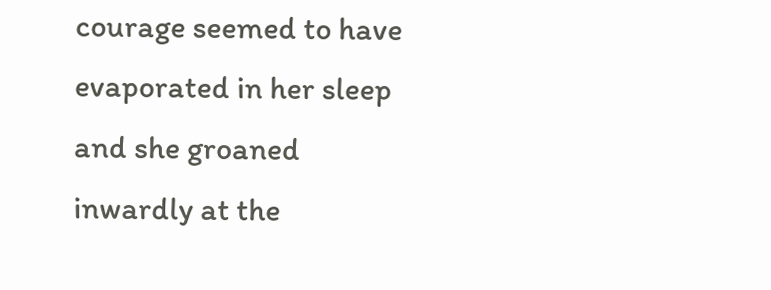courage seemed to have evaporated in her sleep and she groaned inwardly at the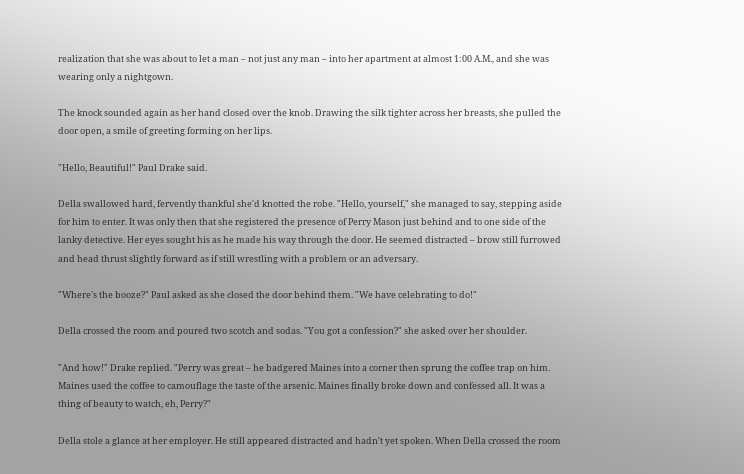realization that she was about to let a man – not just any man – into her apartment at almost 1:00 A.M., and she was wearing only a nightgown.

The knock sounded again as her hand closed over the knob. Drawing the silk tighter across her breasts, she pulled the door open, a smile of greeting forming on her lips.

"Hello, Beautiful!" Paul Drake said.

Della swallowed hard, fervently thankful she'd knotted the robe. "Hello, yourself," she managed to say, stepping aside for him to enter. It was only then that she registered the presence of Perry Mason just behind and to one side of the lanky detective. Her eyes sought his as he made his way through the door. He seemed distracted – brow still furrowed and head thrust slightly forward as if still wrestling with a problem or an adversary.

"Where's the booze?" Paul asked as she closed the door behind them. "We have celebrating to do!"

Della crossed the room and poured two scotch and sodas. "You got a confession?" she asked over her shoulder.

"And how!" Drake replied. "Perry was great – he badgered Maines into a corner then sprung the coffee trap on him. Maines used the coffee to camouflage the taste of the arsenic. Maines finally broke down and confessed all. It was a thing of beauty to watch, eh, Perry?"

Della stole a glance at her employer. He still appeared distracted and hadn't yet spoken. When Della crossed the room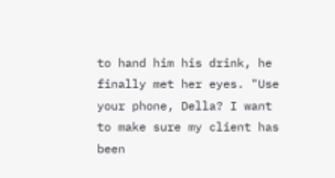to hand him his drink, he finally met her eyes. "Use your phone, Della? I want to make sure my client has been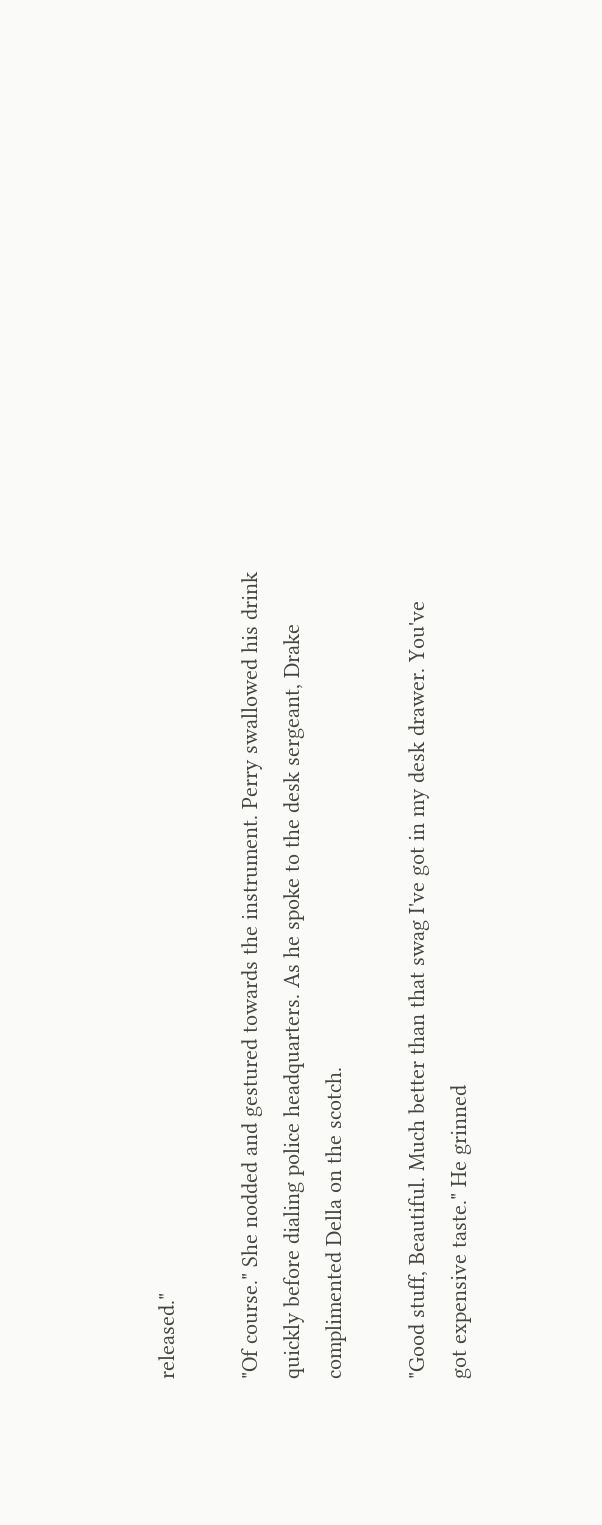released."

"Of course." She nodded and gestured towards the instrument. Perry swallowed his drink quickly before dialing police headquarters. As he spoke to the desk sergeant, Drake complimented Della on the scotch.

"Good stuff, Beautiful. Much better than that swag I've got in my desk drawer. You've got expensive taste." He grinned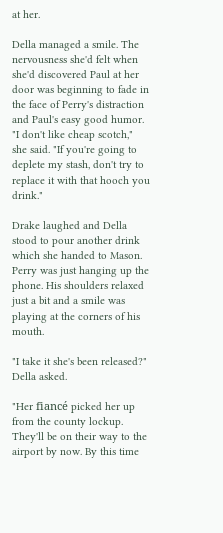at her.

Della managed a smile. The nervousness she'd felt when she'd discovered Paul at her door was beginning to fade in the face of Perry's distraction and Paul's easy good humor. "I don't like cheap scotch," she said. "If you're going to deplete my stash, don't try to replace it with that hooch you drink."

Drake laughed and Della stood to pour another drink which she handed to Mason. Perry was just hanging up the phone. His shoulders relaxed just a bit and a smile was playing at the corners of his mouth.

"I take it she's been released?" Della asked.

"Her fiancé picked her up from the county lockup. They'll be on their way to the airport by now. By this time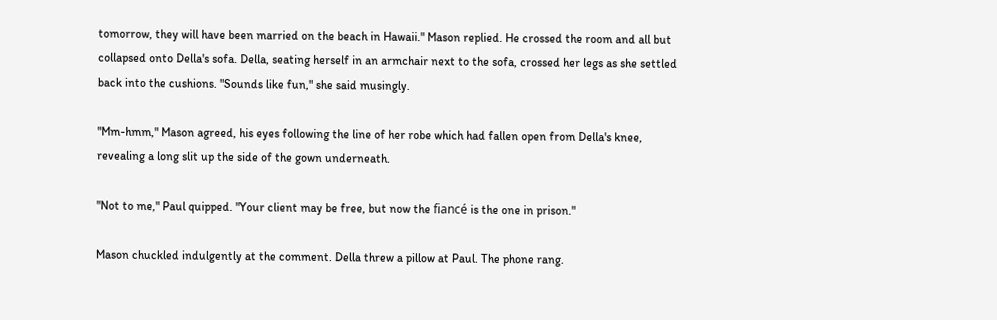tomorrow, they will have been married on the beach in Hawaii." Mason replied. He crossed the room and all but collapsed onto Della's sofa. Della, seating herself in an armchair next to the sofa, crossed her legs as she settled back into the cushions. "Sounds like fun," she said musingly.

"Mm-hmm," Mason agreed, his eyes following the line of her robe which had fallen open from Della's knee, revealing a long slit up the side of the gown underneath.

"Not to me," Paul quipped. "Your client may be free, but now the fiancé is the one in prison."

Mason chuckled indulgently at the comment. Della threw a pillow at Paul. The phone rang.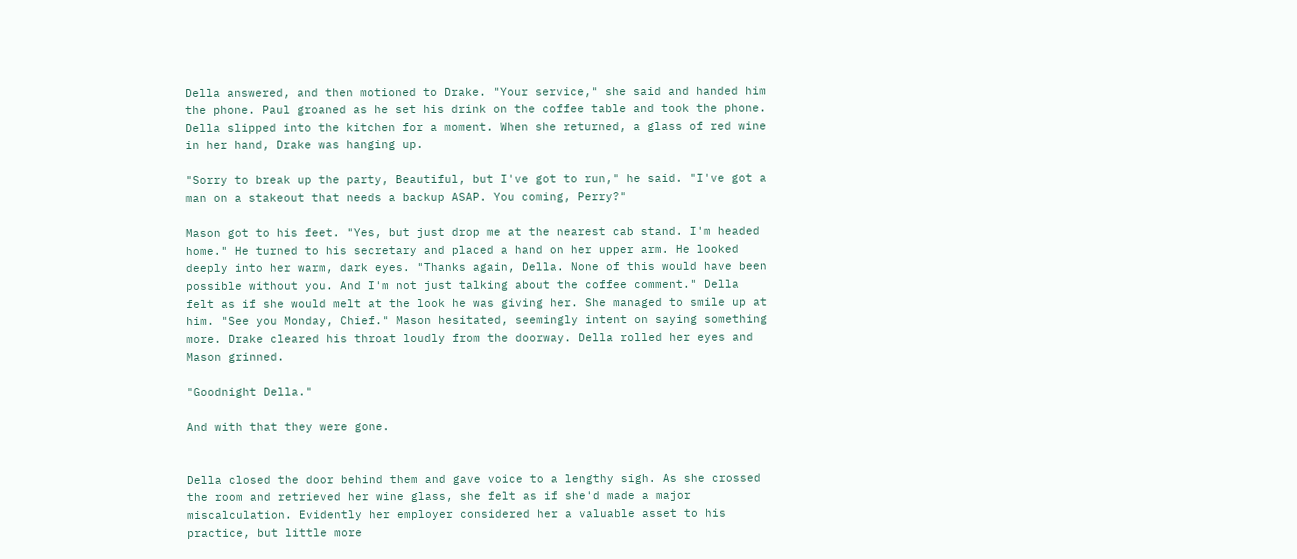Della answered, and then motioned to Drake. "Your service," she said and handed him the phone. Paul groaned as he set his drink on the coffee table and took the phone. Della slipped into the kitchen for a moment. When she returned, a glass of red wine in her hand, Drake was hanging up.

"Sorry to break up the party, Beautiful, but I've got to run," he said. "I've got a man on a stakeout that needs a backup ASAP. You coming, Perry?"

Mason got to his feet. "Yes, but just drop me at the nearest cab stand. I'm headed home." He turned to his secretary and placed a hand on her upper arm. He looked deeply into her warm, dark eyes. "Thanks again, Della. None of this would have been possible without you. And I'm not just talking about the coffee comment." Della felt as if she would melt at the look he was giving her. She managed to smile up at him. "See you Monday, Chief." Mason hesitated, seemingly intent on saying something more. Drake cleared his throat loudly from the doorway. Della rolled her eyes and Mason grinned.

"Goodnight Della."

And with that they were gone.


Della closed the door behind them and gave voice to a lengthy sigh. As she crossed the room and retrieved her wine glass, she felt as if she'd made a major miscalculation. Evidently her employer considered her a valuable asset to his practice, but little more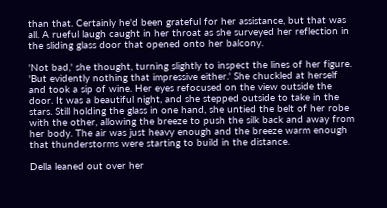than that. Certainly he'd been grateful for her assistance, but that was all. A rueful laugh caught in her throat as she surveyed her reflection in the sliding glass door that opened onto her balcony.

'Not bad,' she thought, turning slightly to inspect the lines of her figure. 'But evidently nothing that impressive either.' She chuckled at herself and took a sip of wine. Her eyes refocused on the view outside the door. It was a beautiful night, and she stepped outside to take in the stars. Still holding the glass in one hand, she untied the belt of her robe with the other, allowing the breeze to push the silk back and away from her body. The air was just heavy enough and the breeze warm enough that thunderstorms were starting to build in the distance.

Della leaned out over her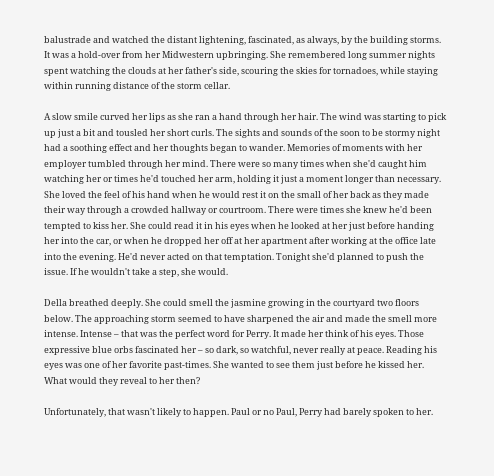balustrade and watched the distant lightening, fascinated, as always, by the building storms. It was a hold-over from her Midwestern upbringing. She remembered long summer nights spent watching the clouds at her father's side, scouring the skies for tornadoes, while staying within running distance of the storm cellar.

A slow smile curved her lips as she ran a hand through her hair. The wind was starting to pick up just a bit and tousled her short curls. The sights and sounds of the soon to be stormy night had a soothing effect and her thoughts began to wander. Memories of moments with her employer tumbled through her mind. There were so many times when she'd caught him watching her or times he'd touched her arm, holding it just a moment longer than necessary. She loved the feel of his hand when he would rest it on the small of her back as they made their way through a crowded hallway or courtroom. There were times she knew he'd been tempted to kiss her. She could read it in his eyes when he looked at her just before handing her into the car, or when he dropped her off at her apartment after working at the office late into the evening. He'd never acted on that temptation. Tonight she'd planned to push the issue. If he wouldn't take a step, she would.

Della breathed deeply. She could smell the jasmine growing in the courtyard two floors below. The approaching storm seemed to have sharpened the air and made the smell more intense. Intense – that was the perfect word for Perry. It made her think of his eyes. Those expressive blue orbs fascinated her – so dark, so watchful, never really at peace. Reading his eyes was one of her favorite past-times. She wanted to see them just before he kissed her. What would they reveal to her then?

Unfortunately, that wasn't likely to happen. Paul or no Paul, Perry had barely spoken to her.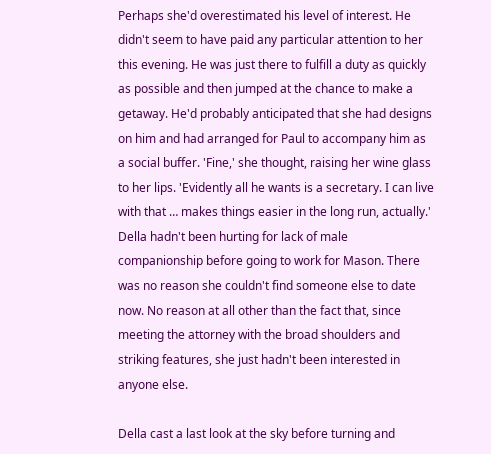Perhaps she'd overestimated his level of interest. He didn't seem to have paid any particular attention to her this evening. He was just there to fulfill a duty as quickly as possible and then jumped at the chance to make a getaway. He'd probably anticipated that she had designs on him and had arranged for Paul to accompany him as a social buffer. 'Fine,' she thought, raising her wine glass to her lips. 'Evidently all he wants is a secretary. I can live with that … makes things easier in the long run, actually.' Della hadn't been hurting for lack of male companionship before going to work for Mason. There was no reason she couldn't find someone else to date now. No reason at all other than the fact that, since meeting the attorney with the broad shoulders and striking features, she just hadn't been interested in anyone else.

Della cast a last look at the sky before turning and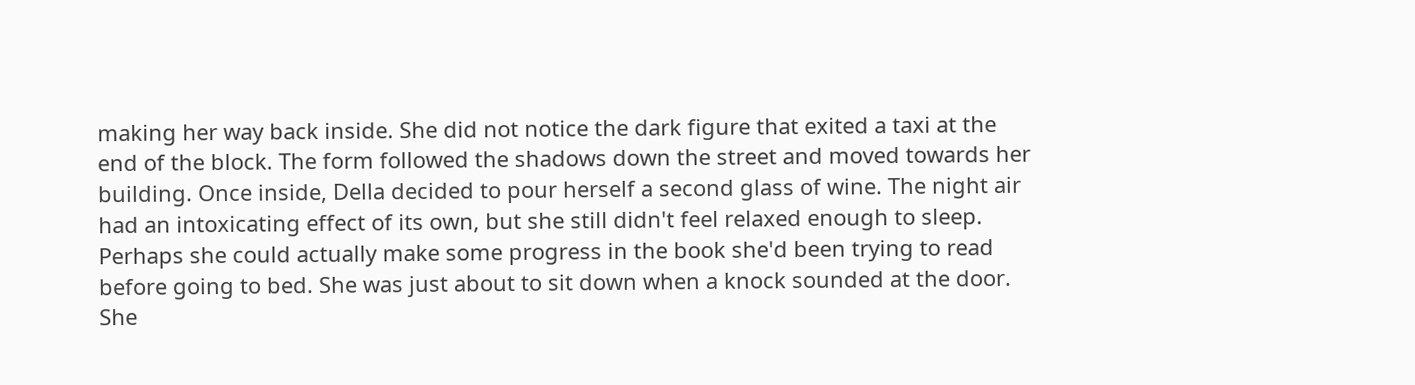making her way back inside. She did not notice the dark figure that exited a taxi at the end of the block. The form followed the shadows down the street and moved towards her building. Once inside, Della decided to pour herself a second glass of wine. The night air had an intoxicating effect of its own, but she still didn't feel relaxed enough to sleep. Perhaps she could actually make some progress in the book she'd been trying to read before going to bed. She was just about to sit down when a knock sounded at the door. She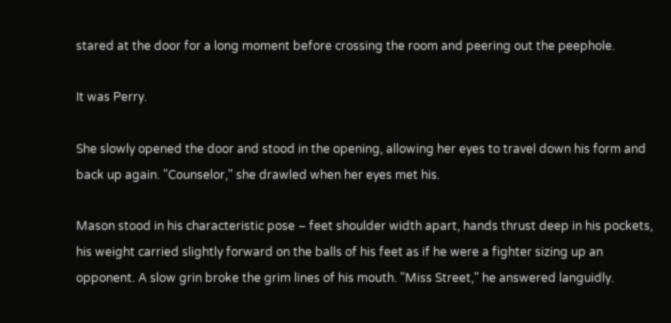stared at the door for a long moment before crossing the room and peering out the peephole.

It was Perry.

She slowly opened the door and stood in the opening, allowing her eyes to travel down his form and back up again. "Counselor," she drawled when her eyes met his.

Mason stood in his characteristic pose – feet shoulder width apart, hands thrust deep in his pockets, his weight carried slightly forward on the balls of his feet as if he were a fighter sizing up an opponent. A slow grin broke the grim lines of his mouth. "Miss Street," he answered languidly.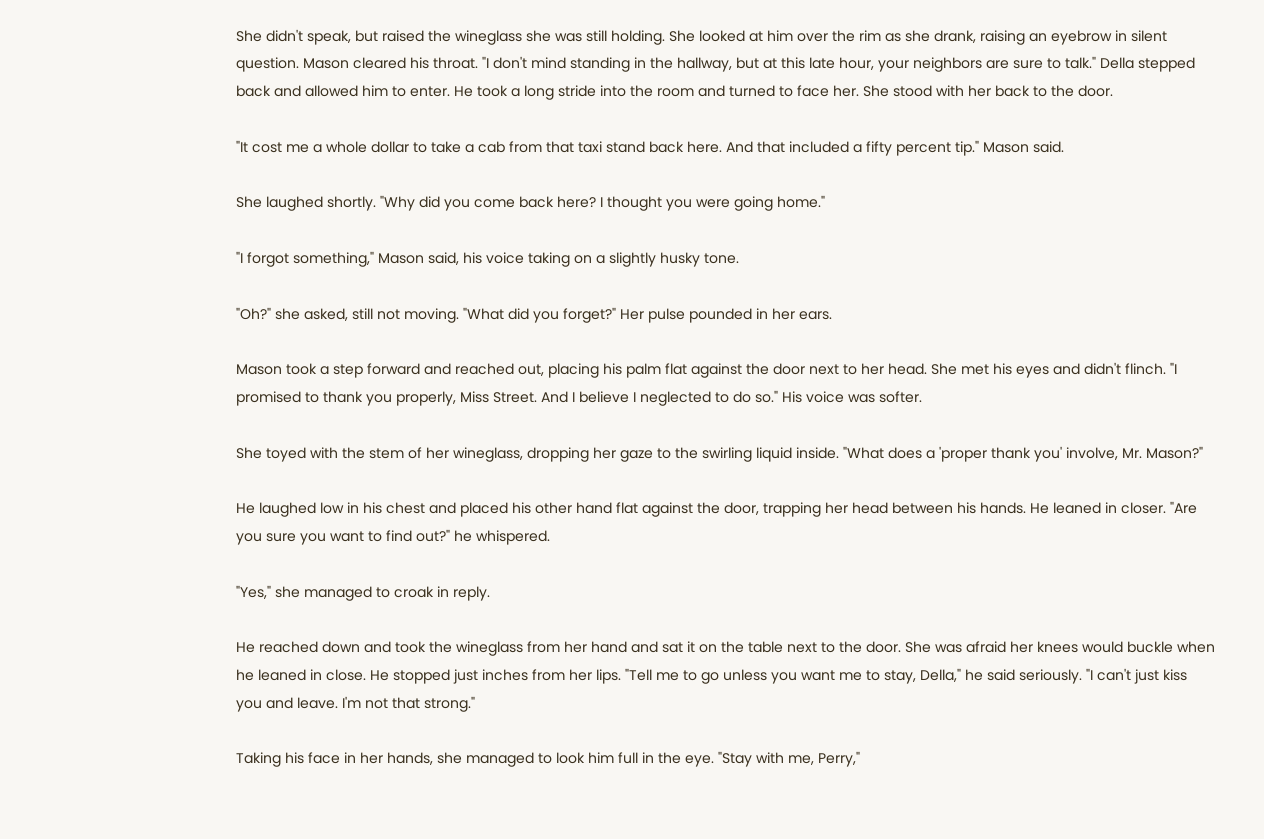She didn't speak, but raised the wineglass she was still holding. She looked at him over the rim as she drank, raising an eyebrow in silent question. Mason cleared his throat. "I don't mind standing in the hallway, but at this late hour, your neighbors are sure to talk." Della stepped back and allowed him to enter. He took a long stride into the room and turned to face her. She stood with her back to the door.

"It cost me a whole dollar to take a cab from that taxi stand back here. And that included a fifty percent tip." Mason said.

She laughed shortly. "Why did you come back here? I thought you were going home."

"I forgot something," Mason said, his voice taking on a slightly husky tone.

"Oh?" she asked, still not moving. "What did you forget?" Her pulse pounded in her ears.

Mason took a step forward and reached out, placing his palm flat against the door next to her head. She met his eyes and didn't flinch. "I promised to thank you properly, Miss Street. And I believe I neglected to do so." His voice was softer.

She toyed with the stem of her wineglass, dropping her gaze to the swirling liquid inside. "What does a 'proper thank you' involve, Mr. Mason?"

He laughed low in his chest and placed his other hand flat against the door, trapping her head between his hands. He leaned in closer. "Are you sure you want to find out?" he whispered.

"Yes," she managed to croak in reply.

He reached down and took the wineglass from her hand and sat it on the table next to the door. She was afraid her knees would buckle when he leaned in close. He stopped just inches from her lips. "Tell me to go unless you want me to stay, Della," he said seriously. "I can't just kiss you and leave. I'm not that strong."

Taking his face in her hands, she managed to look him full in the eye. "Stay with me, Perry,"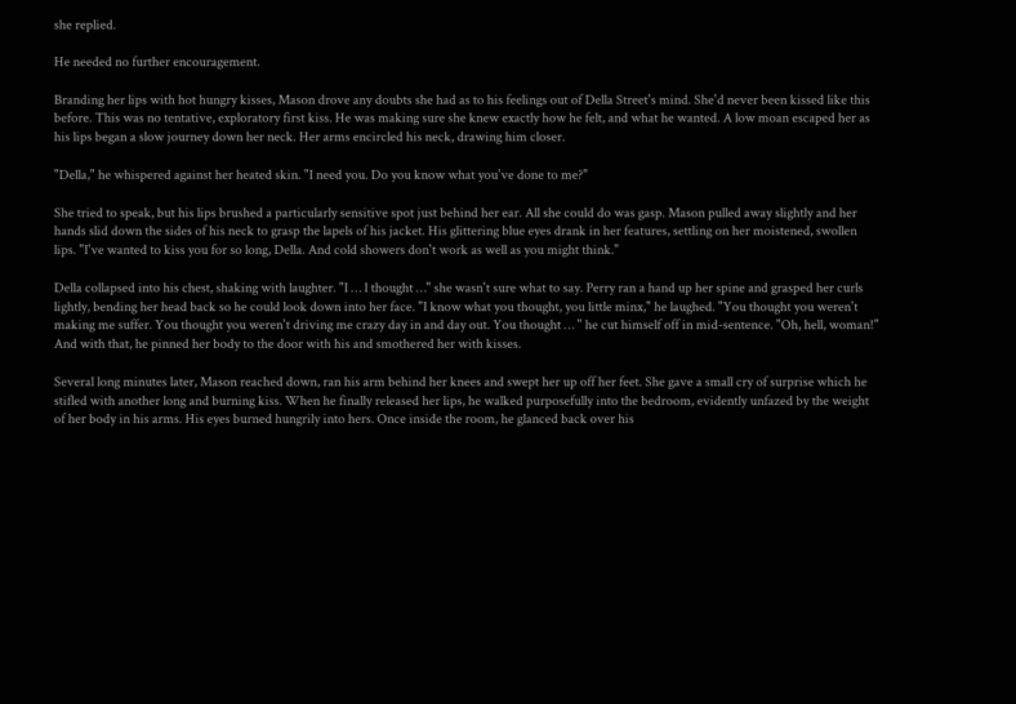she replied.

He needed no further encouragement.

Branding her lips with hot hungry kisses, Mason drove any doubts she had as to his feelings out of Della Street's mind. She'd never been kissed like this before. This was no tentative, exploratory first kiss. He was making sure she knew exactly how he felt, and what he wanted. A low moan escaped her as his lips began a slow journey down her neck. Her arms encircled his neck, drawing him closer.

"Della," he whispered against her heated skin. "I need you. Do you know what you've done to me?"

She tried to speak, but his lips brushed a particularly sensitive spot just behind her ear. All she could do was gasp. Mason pulled away slightly and her hands slid down the sides of his neck to grasp the lapels of his jacket. His glittering blue eyes drank in her features, settling on her moistened, swollen lips. "I've wanted to kiss you for so long, Della. And cold showers don't work as well as you might think."

Della collapsed into his chest, shaking with laughter. "I … I thought …" she wasn't sure what to say. Perry ran a hand up her spine and grasped her curls lightly, bending her head back so he could look down into her face. "I know what you thought, you little minx," he laughed. "You thought you weren't making me suffer. You thought you weren't driving me crazy day in and day out. You thought … " he cut himself off in mid-sentence. "Oh, hell, woman!" And with that, he pinned her body to the door with his and smothered her with kisses.

Several long minutes later, Mason reached down, ran his arm behind her knees and swept her up off her feet. She gave a small cry of surprise which he stifled with another long and burning kiss. When he finally released her lips, he walked purposefully into the bedroom, evidently unfazed by the weight of her body in his arms. His eyes burned hungrily into hers. Once inside the room, he glanced back over his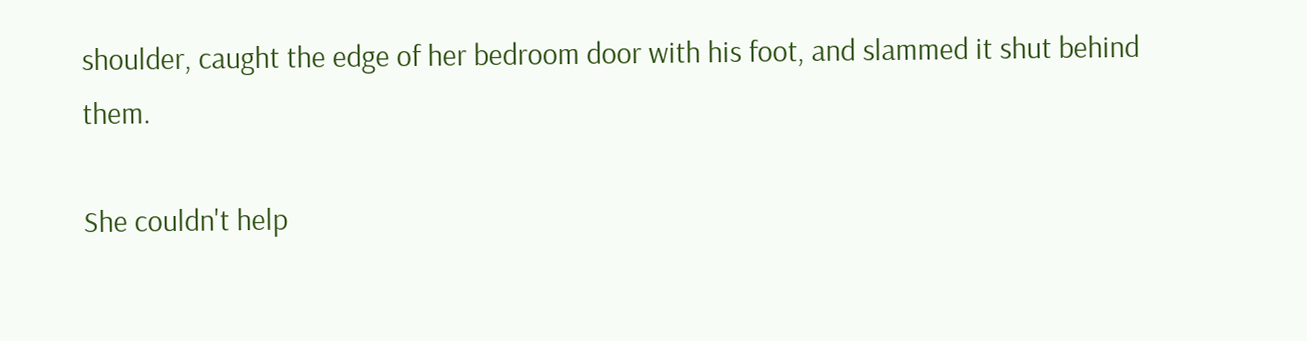shoulder, caught the edge of her bedroom door with his foot, and slammed it shut behind them.

She couldn't help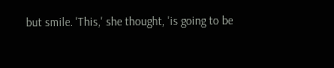but smile. 'This,' she thought, 'is going to be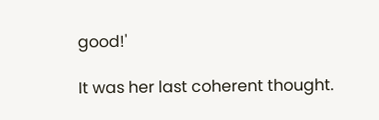good!'

It was her last coherent thought.